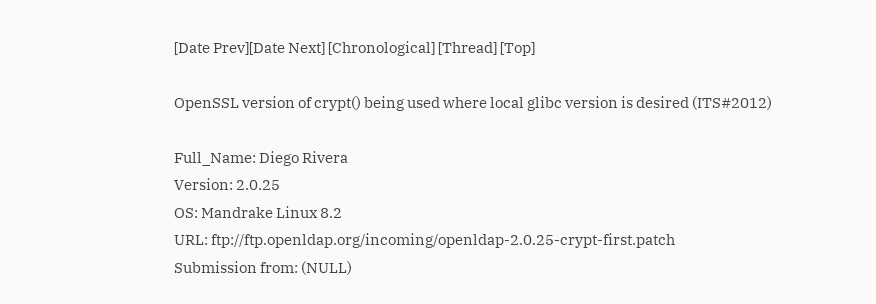[Date Prev][Date Next] [Chronological] [Thread] [Top]

OpenSSL version of crypt() being used where local glibc version is desired (ITS#2012)

Full_Name: Diego Rivera
Version: 2.0.25
OS: Mandrake Linux 8.2
URL: ftp://ftp.openldap.org/incoming/openldap-2.0.25-crypt-first.patch
Submission from: (NULL)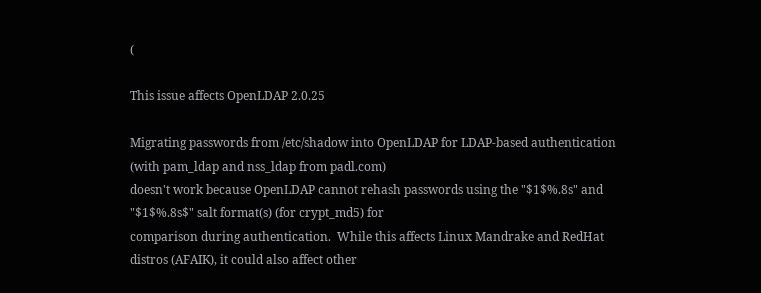(

This issue affects OpenLDAP 2.0.25

Migrating passwords from /etc/shadow into OpenLDAP for LDAP-based authentication
(with pam_ldap and nss_ldap from padl.com)
doesn't work because OpenLDAP cannot rehash passwords using the "$1$%.8s" and
"$1$%.8s$" salt format(s) (for crypt_md5) for
comparison during authentication.  While this affects Linux Mandrake and RedHat
distros (AFAIK), it could also affect other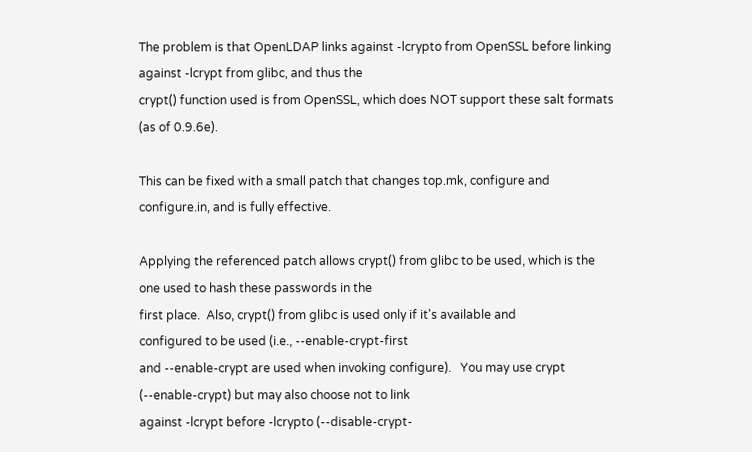The problem is that OpenLDAP links against -lcrypto from OpenSSL before linking
against -lcrypt from glibc, and thus the
crypt() function used is from OpenSSL, which does NOT support these salt formats
(as of 0.9.6e).

This can be fixed with a small patch that changes top.mk, configure and
configure.in, and is fully effective.

Applying the referenced patch allows crypt() from glibc to be used, which is the
one used to hash these passwords in the
first place.  Also, crypt() from glibc is used only if it's available and
configured to be used (i.e., --enable-crypt-first
and --enable-crypt are used when invoking configure).   You may use crypt
(--enable-crypt) but may also choose not to link
against -lcrypt before -lcrypto (--disable-crypt-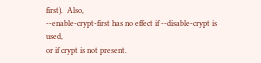first).  Also,
--enable-crypt-first has no effect if --disable-crypt is used,
or if crypt is not present.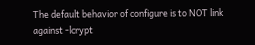The default behavior of configure is to NOT link against -lcrypt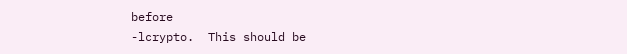before
-lcrypto.  This should be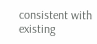consistent with existing